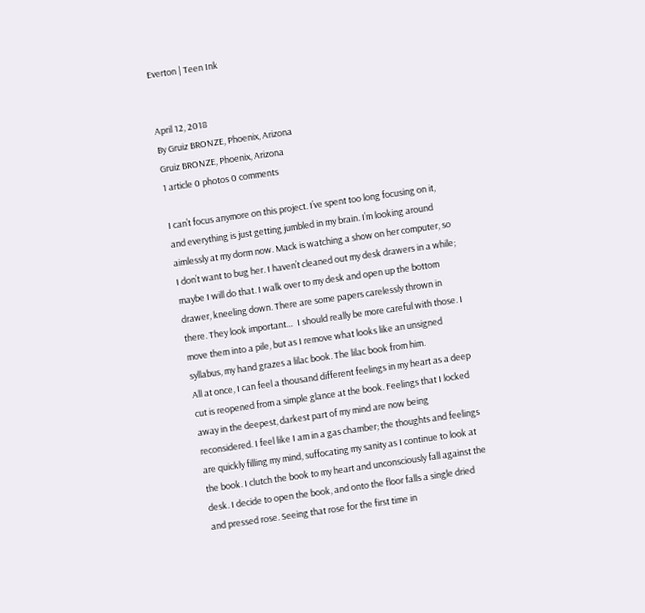Everton | Teen Ink


April 12, 2018
By Gruiz BRONZE, Phoenix, Arizona
Gruiz BRONZE, Phoenix, Arizona
1 article 0 photos 0 comments

I can’t focus anymore on this project. I’ve spent too long focusing on it, and everything is just getting jumbled in my brain. I’m looking around aimlessly at my dorm now. Mack is watching a show on her computer, so I don’t want to bug her. I haven’t cleaned out my desk drawers in a while; maybe I will do that. I walk over to my desk and open up the bottom drawer, kneeling down. There are some papers carelessly thrown in there. They look important…  I should really be more careful with those. I move them into a pile, but as I remove what looks like an unsigned syllabus, my hand grazes a lilac book. The lilac book from him.
All at once, I can feel a thousand different feelings in my heart as a deep cut is reopened from a simple glance at the book. Feelings that I locked away in the deepest, darkest part of my mind are now being reconsidered. I feel like I am in a gas chamber; the thoughts and feelings are quickly filling my mind, suffocating my sanity as I continue to look at the book. I clutch the book to my heart and unconsciously fall against the desk. I decide to open the book, and onto the floor falls a single dried and pressed rose. Seeing that rose for the first time in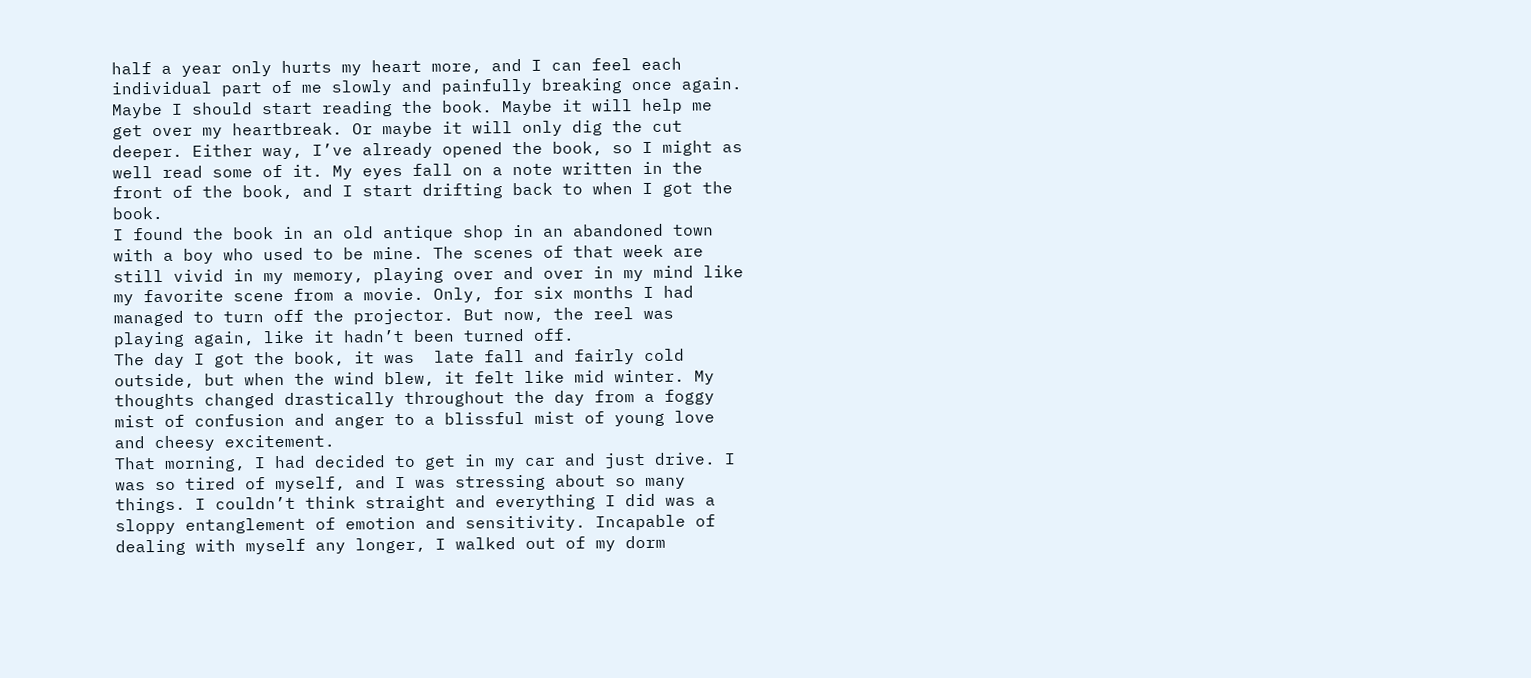half a year only hurts my heart more, and I can feel each individual part of me slowly and painfully breaking once again.
Maybe I should start reading the book. Maybe it will help me get over my heartbreak. Or maybe it will only dig the cut deeper. Either way, I’ve already opened the book, so I might as well read some of it. My eyes fall on a note written in the front of the book, and I start drifting back to when I got the book.
I found the book in an old antique shop in an abandoned town with a boy who used to be mine. The scenes of that week are still vivid in my memory, playing over and over in my mind like my favorite scene from a movie. Only, for six months I had managed to turn off the projector. But now, the reel was playing again, like it hadn’t been turned off.
The day I got the book, it was  late fall and fairly cold outside, but when the wind blew, it felt like mid winter. My thoughts changed drastically throughout the day from a foggy mist of confusion and anger to a blissful mist of young love and cheesy excitement.
That morning, I had decided to get in my car and just drive. I was so tired of myself, and I was stressing about so many things. I couldn’t think straight and everything I did was a sloppy entanglement of emotion and sensitivity. Incapable of dealing with myself any longer, I walked out of my dorm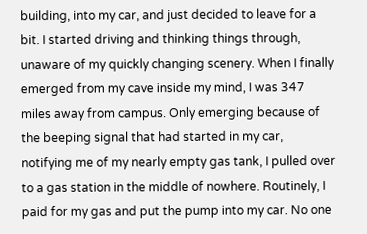building, into my car, and just decided to leave for a bit. I started driving and thinking things through, unaware of my quickly changing scenery. When I finally emerged from my cave inside my mind, I was 347 miles away from campus. Only emerging because of the beeping signal that had started in my car, notifying me of my nearly empty gas tank, I pulled over to a gas station in the middle of nowhere. Routinely, I paid for my gas and put the pump into my car. No one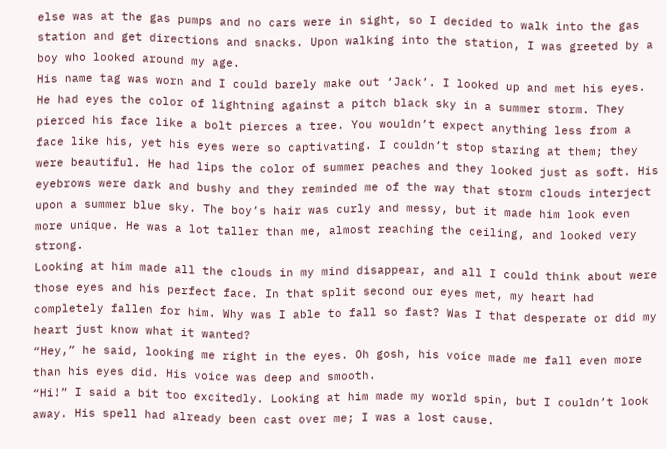else was at the gas pumps and no cars were in sight, so I decided to walk into the gas station and get directions and snacks. Upon walking into the station, I was greeted by a boy who looked around my age.
His name tag was worn and I could barely make out ‘Jack’. I looked up and met his eyes. He had eyes the color of lightning against a pitch black sky in a summer storm. They pierced his face like a bolt pierces a tree. You wouldn’t expect anything less from a face like his, yet his eyes were so captivating. I couldn’t stop staring at them; they were beautiful. He had lips the color of summer peaches and they looked just as soft. His eyebrows were dark and bushy and they reminded me of the way that storm clouds interject upon a summer blue sky. The boy’s hair was curly and messy, but it made him look even more unique. He was a lot taller than me, almost reaching the ceiling, and looked very strong.
Looking at him made all the clouds in my mind disappear, and all I could think about were those eyes and his perfect face. In that split second our eyes met, my heart had completely fallen for him. Why was I able to fall so fast? Was I that desperate or did my heart just know what it wanted?
“Hey,” he said, looking me right in the eyes. Oh gosh, his voice made me fall even more than his eyes did. His voice was deep and smooth.
“Hi!” I said a bit too excitedly. Looking at him made my world spin, but I couldn’t look away. His spell had already been cast over me; I was a lost cause.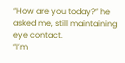“How are you today?” he asked me, still maintaining eye contact.
“I’m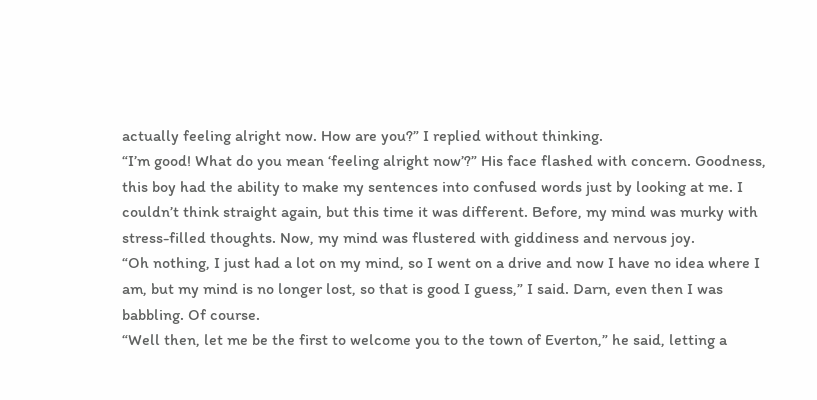actually feeling alright now. How are you?” I replied without thinking.
“I’m good! What do you mean ‘feeling alright now’?” His face flashed with concern. Goodness, this boy had the ability to make my sentences into confused words just by looking at me. I couldn’t think straight again, but this time it was different. Before, my mind was murky with stress-filled thoughts. Now, my mind was flustered with giddiness and nervous joy.
“Oh nothing, I just had a lot on my mind, so I went on a drive and now I have no idea where I am, but my mind is no longer lost, so that is good I guess,” I said. Darn, even then I was babbling. Of course.
“Well then, let me be the first to welcome you to the town of Everton,” he said, letting a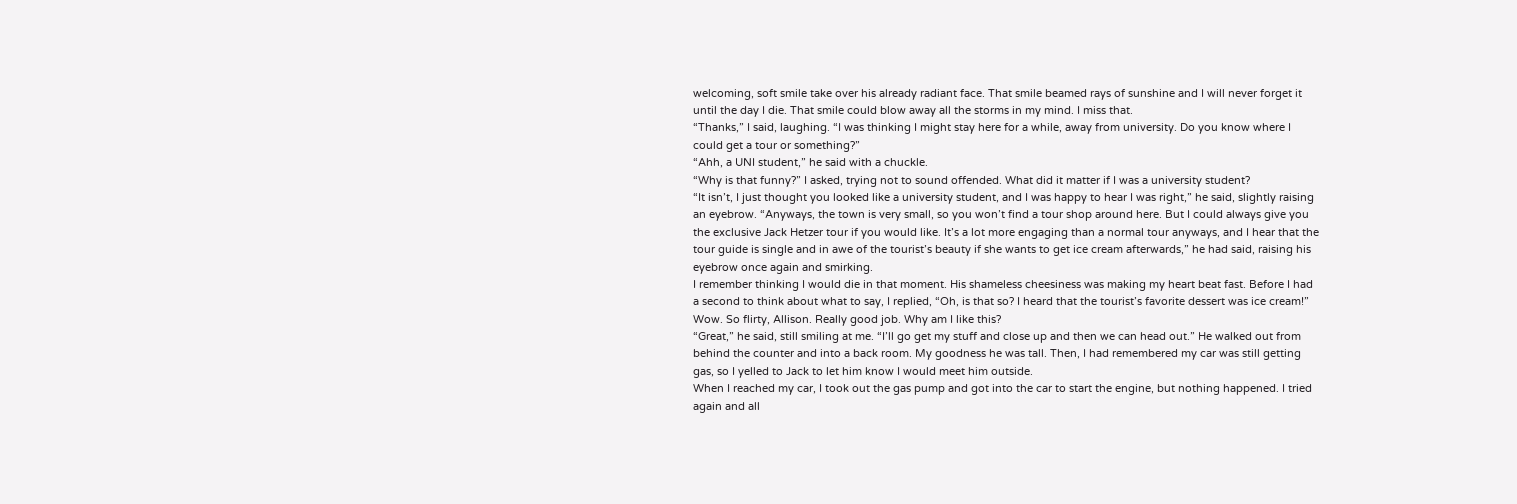welcoming, soft smile take over his already radiant face. That smile beamed rays of sunshine and I will never forget it until the day I die. That smile could blow away all the storms in my mind. I miss that.
“Thanks,” I said, laughing. “I was thinking I might stay here for a while, away from university. Do you know where I could get a tour or something?”
“Ahh, a UNI student,” he said with a chuckle.
“Why is that funny?” I asked, trying not to sound offended. What did it matter if I was a university student?
“It isn’t, I just thought you looked like a university student, and I was happy to hear I was right,” he said, slightly raising an eyebrow. “Anyways, the town is very small, so you won’t find a tour shop around here. But I could always give you the exclusive Jack Hetzer tour if you would like. It’s a lot more engaging than a normal tour anyways, and I hear that the tour guide is single and in awe of the tourist’s beauty if she wants to get ice cream afterwards,” he had said, raising his eyebrow once again and smirking.
I remember thinking I would die in that moment. His shameless cheesiness was making my heart beat fast. Before I had a second to think about what to say, I replied, “Oh, is that so? I heard that the tourist’s favorite dessert was ice cream!” Wow. So flirty, Allison. Really good job. Why am I like this?
“Great,” he said, still smiling at me. “I’ll go get my stuff and close up and then we can head out.” He walked out from behind the counter and into a back room. My goodness he was tall. Then, I had remembered my car was still getting gas, so I yelled to Jack to let him know I would meet him outside.
When I reached my car, I took out the gas pump and got into the car to start the engine, but nothing happened. I tried again and all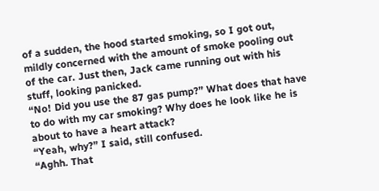of a sudden, the hood started smoking, so I got out, mildly concerned with the amount of smoke pooling out of the car. Just then, Jack came running out with his stuff, looking panicked.
“No! Did you use the 87 gas pump?” What does that have to do with my car smoking? Why does he look like he is about to have a heart attack?
“Yeah, why?” I said, still confused.
“Aghh. That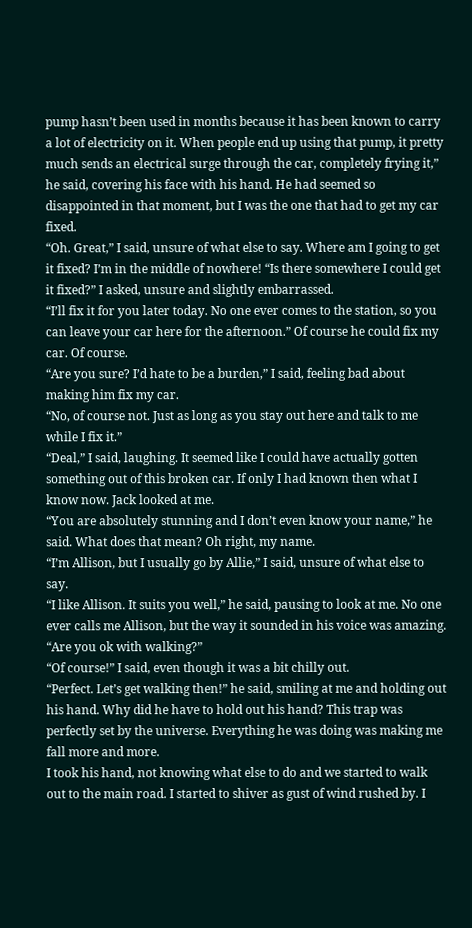pump hasn’t been used in months because it has been known to carry a lot of electricity on it. When people end up using that pump, it pretty much sends an electrical surge through the car, completely frying it,” he said, covering his face with his hand. He had seemed so disappointed in that moment, but I was the one that had to get my car fixed.
“Oh. Great,” I said, unsure of what else to say. Where am I going to get it fixed? I’m in the middle of nowhere! “Is there somewhere I could get it fixed?” I asked, unsure and slightly embarrassed.
“I’ll fix it for you later today. No one ever comes to the station, so you can leave your car here for the afternoon.” Of course he could fix my car. Of course.
“Are you sure? I’d hate to be a burden,” I said, feeling bad about making him fix my car.
“No, of course not. Just as long as you stay out here and talk to me while I fix it.”
“Deal,” I said, laughing. It seemed like I could have actually gotten something out of this broken car. If only I had known then what I know now. Jack looked at me.
“You are absolutely stunning and I don’t even know your name,” he said. What does that mean? Oh right, my name.
“I’m Allison, but I usually go by Allie,” I said, unsure of what else to say.
“I like Allison. It suits you well,” he said, pausing to look at me. No one ever calls me Allison, but the way it sounded in his voice was amazing.  “Are you ok with walking?”
“Of course!” I said, even though it was a bit chilly out.
“Perfect. Let’s get walking then!” he said, smiling at me and holding out his hand. Why did he have to hold out his hand? This trap was perfectly set by the universe. Everything he was doing was making me fall more and more.
I took his hand, not knowing what else to do and we started to walk out to the main road. I started to shiver as gust of wind rushed by. I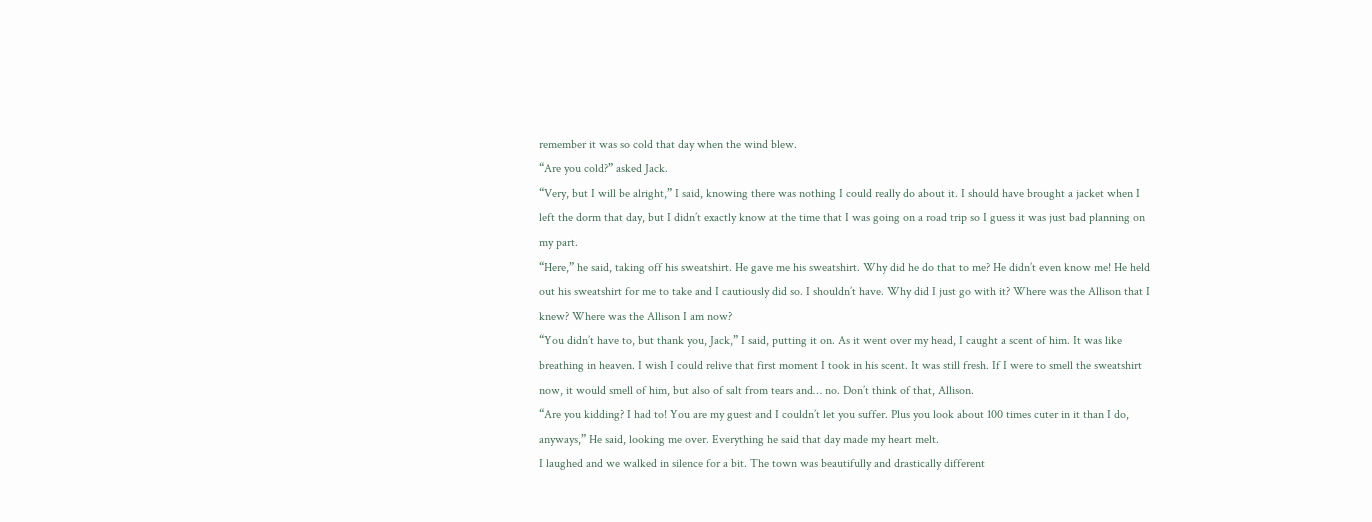remember it was so cold that day when the wind blew.
“Are you cold?” asked Jack.
“Very, but I will be alright,” I said, knowing there was nothing I could really do about it. I should have brought a jacket when I left the dorm that day, but I didn’t exactly know at the time that I was going on a road trip so I guess it was just bad planning on my part.
“Here,” he said, taking off his sweatshirt. He gave me his sweatshirt. Why did he do that to me? He didn’t even know me! He held out his sweatshirt for me to take and I cautiously did so. I shouldn’t have. Why did I just go with it? Where was the Allison that I knew? Where was the Allison I am now?
“You didn’t have to, but thank you, Jack,” I said, putting it on. As it went over my head, I caught a scent of him. It was like breathing in heaven. I wish I could relive that first moment I took in his scent. It was still fresh. If I were to smell the sweatshirt now, it would smell of him, but also of salt from tears and… no. Don’t think of that, Allison.
“Are you kidding? I had to! You are my guest and I couldn’t let you suffer. Plus you look about 100 times cuter in it than I do, anyways,” He said, looking me over. Everything he said that day made my heart melt.
I laughed and we walked in silence for a bit. The town was beautifully and drastically different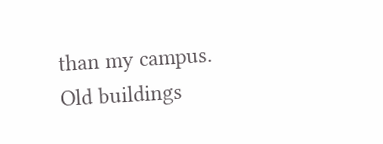than my campus. Old buildings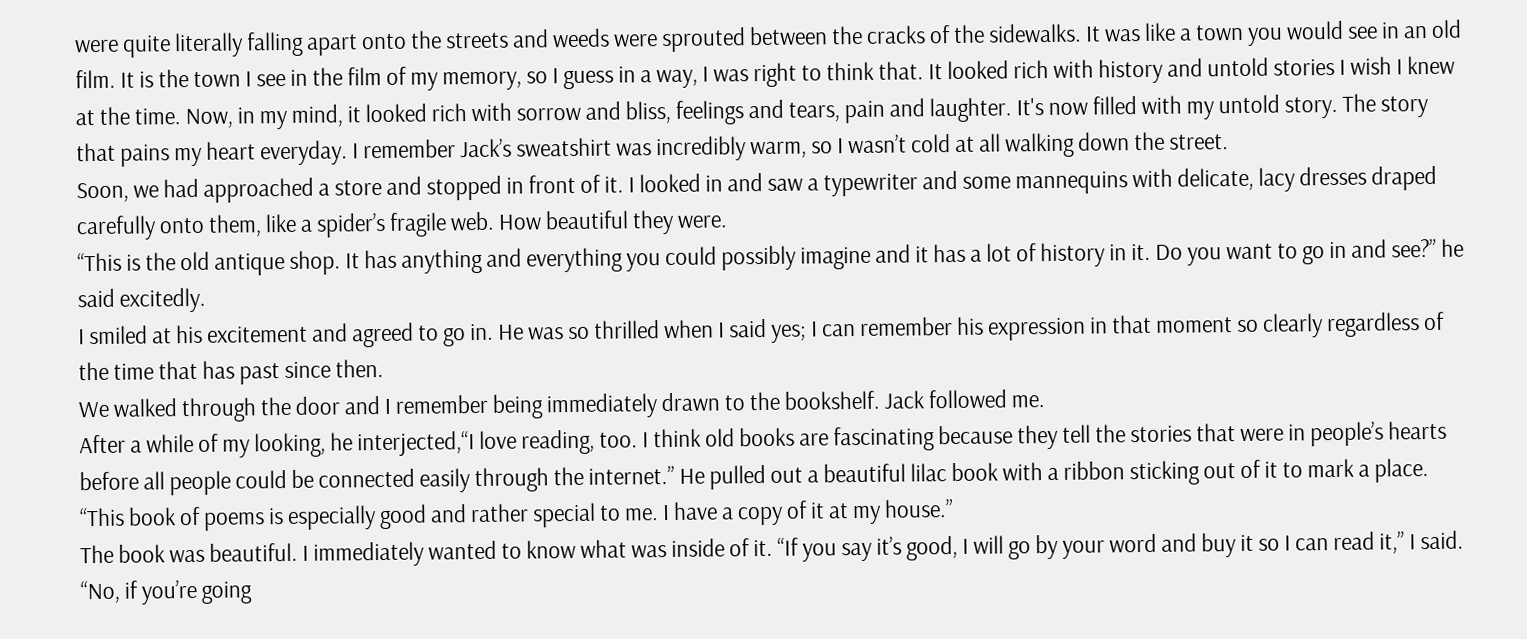were quite literally falling apart onto the streets and weeds were sprouted between the cracks of the sidewalks. It was like a town you would see in an old film. It is the town I see in the film of my memory, so I guess in a way, I was right to think that. It looked rich with history and untold stories I wish I knew at the time. Now, in my mind, it looked rich with sorrow and bliss, feelings and tears, pain and laughter. It's now filled with my untold story. The story that pains my heart everyday. I remember Jack’s sweatshirt was incredibly warm, so I wasn’t cold at all walking down the street.
Soon, we had approached a store and stopped in front of it. I looked in and saw a typewriter and some mannequins with delicate, lacy dresses draped carefully onto them, like a spider’s fragile web. How beautiful they were.
“This is the old antique shop. It has anything and everything you could possibly imagine and it has a lot of history in it. Do you want to go in and see?” he said excitedly.
I smiled at his excitement and agreed to go in. He was so thrilled when I said yes; I can remember his expression in that moment so clearly regardless of the time that has past since then.
We walked through the door and I remember being immediately drawn to the bookshelf. Jack followed me.
After a while of my looking, he interjected,“I love reading, too. I think old books are fascinating because they tell the stories that were in people’s hearts before all people could be connected easily through the internet.” He pulled out a beautiful lilac book with a ribbon sticking out of it to mark a place. “This book of poems is especially good and rather special to me. I have a copy of it at my house.”
The book was beautiful. I immediately wanted to know what was inside of it. “If you say it’s good, I will go by your word and buy it so I can read it,” I said.
“No, if you’re going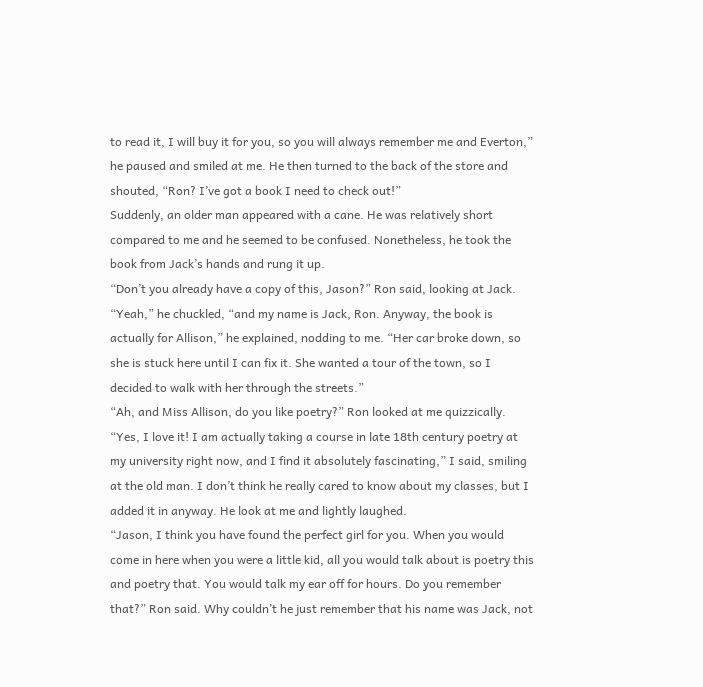to read it, I will buy it for you, so you will always remember me and Everton,” he paused and smiled at me. He then turned to the back of the store and shouted, “Ron? I’ve got a book I need to check out!”
Suddenly, an older man appeared with a cane. He was relatively short compared to me and he seemed to be confused. Nonetheless, he took the book from Jack’s hands and rung it up.
“Don’t you already have a copy of this, Jason?” Ron said, looking at Jack.
“Yeah,” he chuckled, “and my name is Jack, Ron. Anyway, the book is actually for Allison,” he explained, nodding to me. “Her car broke down, so she is stuck here until I can fix it. She wanted a tour of the town, so I decided to walk with her through the streets.”
“Ah, and Miss Allison, do you like poetry?” Ron looked at me quizzically.
“Yes, I love it! I am actually taking a course in late 18th century poetry at my university right now, and I find it absolutely fascinating,” I said, smiling at the old man. I don’t think he really cared to know about my classes, but I added it in anyway. He look at me and lightly laughed.
“Jason, I think you have found the perfect girl for you. When you would come in here when you were a little kid, all you would talk about is poetry this and poetry that. You would talk my ear off for hours. Do you remember that?” Ron said. Why couldn’t he just remember that his name was Jack, not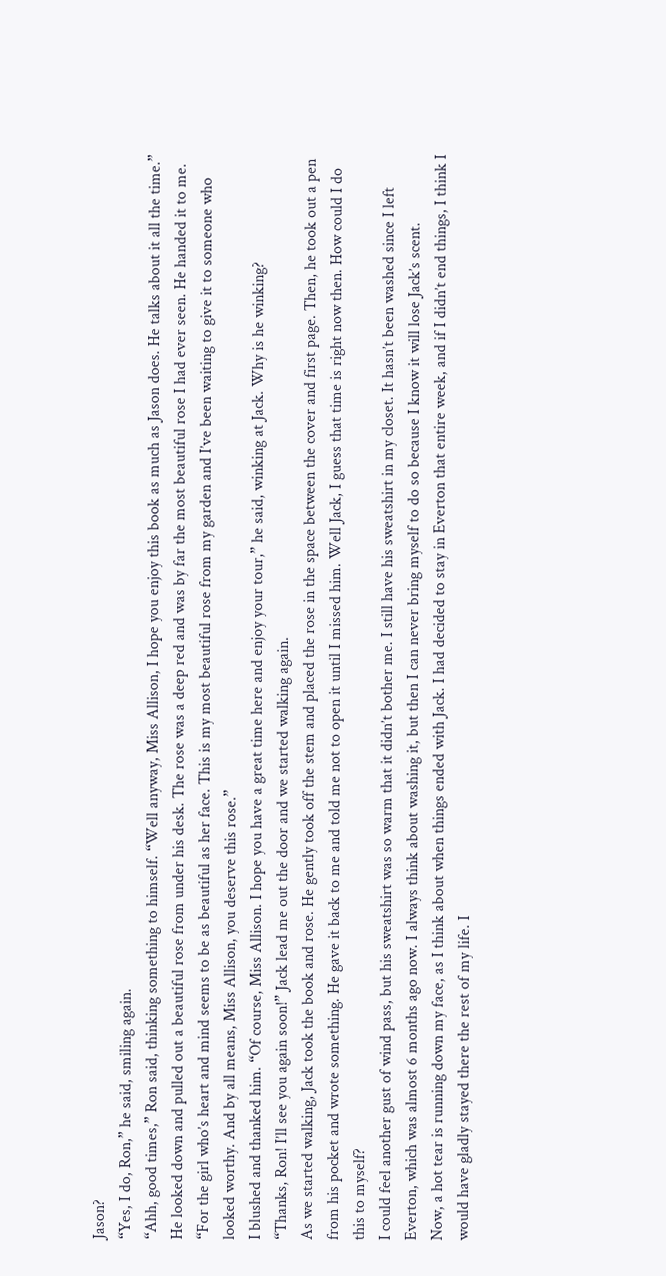Jason?
“Yes, I do, Ron,” he said, smiling again.
“Ahh, good times,” Ron said, thinking something to himself. “Well anyway, Miss Allison, I hope you enjoy this book as much as Jason does. He talks about it all the time.” He looked down and pulled out a beautiful rose from under his desk. The rose was a deep red and was by far the most beautiful rose I had ever seen. He handed it to me. “For the girl who’s heart and mind seems to be as beautiful as her face. This is my most beautiful rose from my garden and I’ve been waiting to give it to someone who looked worthy. And by all means, Miss Allison, you deserve this rose.”
I blushed and thanked him. “Of course, Miss Allison. I hope you have a great time here and enjoy your tour,” he said, winking at Jack. Why is he winking?
“Thanks, Ron! I’ll see you again soon!” Jack lead me out the door and we started walking again.
As we started walking, Jack took the book and rose. He gently took off the stem and placed the rose in the space between the cover and first page. Then, he took out a pen from his pocket and wrote something. He gave it back to me and told me not to open it until I missed him. Well Jack, I guess that time is right now then. How could I do this to myself?
I could feel another gust of wind pass, but his sweatshirt was so warm that it didn’t bother me. I still have his sweatshirt in my closet. It hasn’t been washed since I left Everton, which was almost 6 months ago now. I always think about washing it, but then I can never bring myself to do so because I know it will lose Jack’s scent.
Now, a hot tear is running down my face, as I think about when things ended with Jack. I had decided to stay in Everton that entire week, and if I didn’t end things, I think I would have gladly stayed there the rest of my life. I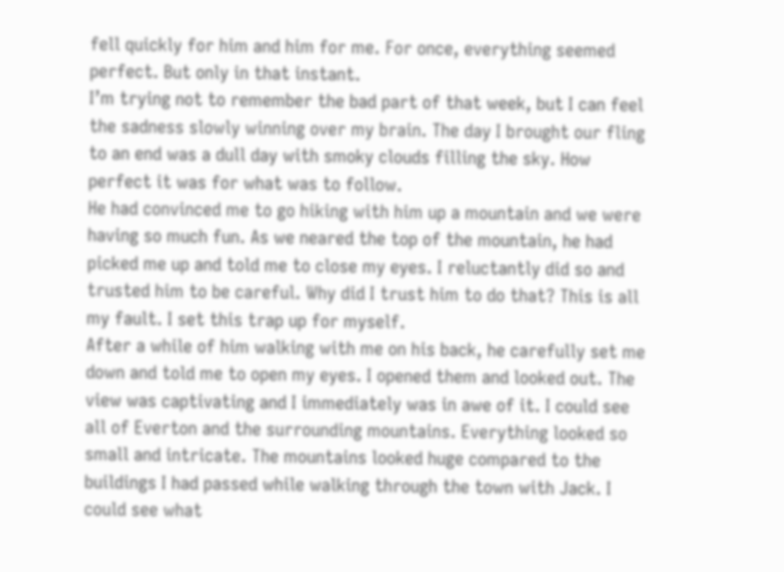fell quickly for him and him for me. For once, everything seemed perfect. But only in that instant.
I’m trying not to remember the bad part of that week, but I can feel the sadness slowly winning over my brain. The day I brought our fling to an end was a dull day with smoky clouds filling the sky. How perfect it was for what was to follow.
He had convinced me to go hiking with him up a mountain and we were having so much fun. As we neared the top of the mountain, he had picked me up and told me to close my eyes. I reluctantly did so and trusted him to be careful. Why did I trust him to do that? This is all my fault. I set this trap up for myself.
After a while of him walking with me on his back, he carefully set me down and told me to open my eyes. I opened them and looked out. The view was captivating and I immediately was in awe of it. I could see all of Everton and the surrounding mountains. Everything looked so small and intricate. The mountains looked huge compared to the buildings I had passed while walking through the town with Jack. I could see what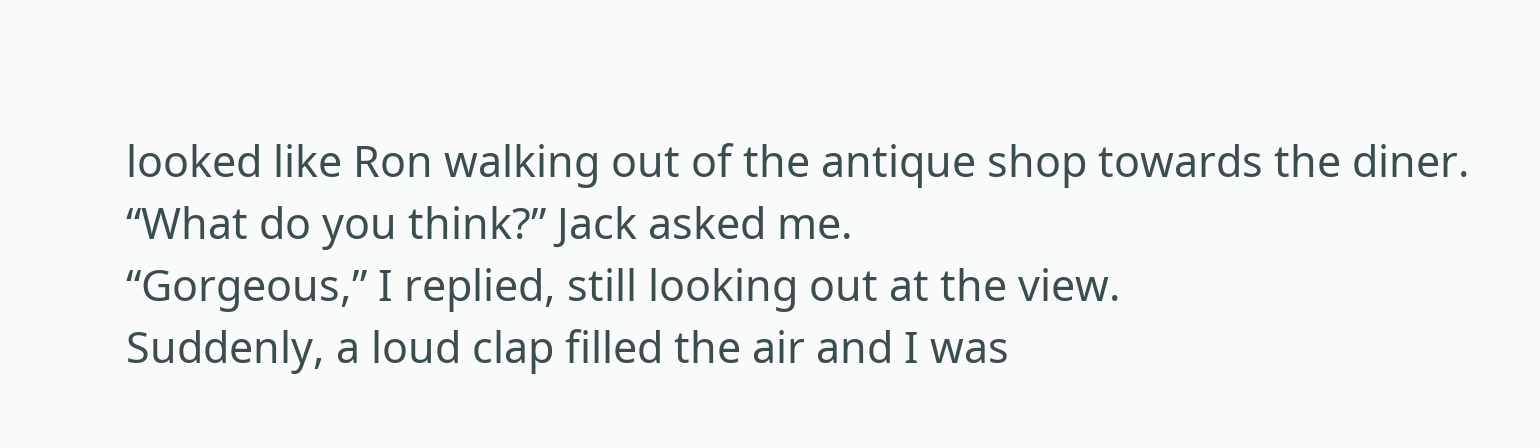looked like Ron walking out of the antique shop towards the diner.
“What do you think?” Jack asked me.
“Gorgeous,” I replied, still looking out at the view.
Suddenly, a loud clap filled the air and I was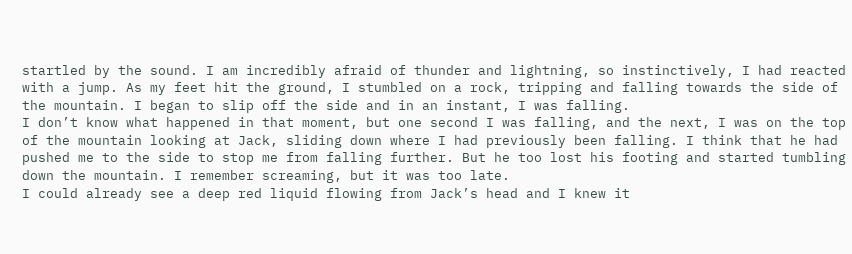startled by the sound. I am incredibly afraid of thunder and lightning, so instinctively, I had reacted with a jump. As my feet hit the ground, I stumbled on a rock, tripping and falling towards the side of the mountain. I began to slip off the side and in an instant, I was falling.
I don’t know what happened in that moment, but one second I was falling, and the next, I was on the top of the mountain looking at Jack, sliding down where I had previously been falling. I think that he had pushed me to the side to stop me from falling further. But he too lost his footing and started tumbling down the mountain. I remember screaming, but it was too late.
I could already see a deep red liquid flowing from Jack’s head and I knew it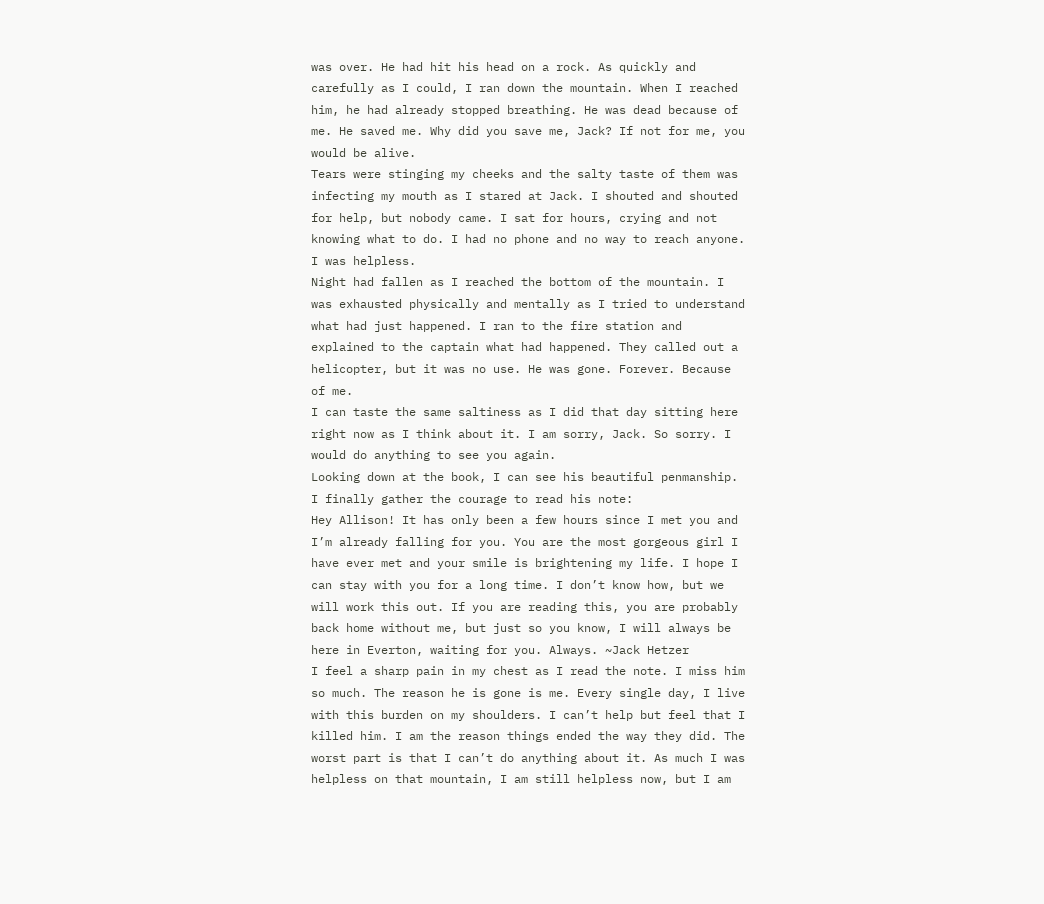was over. He had hit his head on a rock. As quickly and carefully as I could, I ran down the mountain. When I reached him, he had already stopped breathing. He was dead because of me. He saved me. Why did you save me, Jack? If not for me, you would be alive.
Tears were stinging my cheeks and the salty taste of them was infecting my mouth as I stared at Jack. I shouted and shouted for help, but nobody came. I sat for hours, crying and not knowing what to do. I had no phone and no way to reach anyone. I was helpless.
Night had fallen as I reached the bottom of the mountain. I was exhausted physically and mentally as I tried to understand what had just happened. I ran to the fire station and explained to the captain what had happened. They called out a helicopter, but it was no use. He was gone. Forever. Because of me.
I can taste the same saltiness as I did that day sitting here right now as I think about it. I am sorry, Jack. So sorry. I would do anything to see you again.
Looking down at the book, I can see his beautiful penmanship. I finally gather the courage to read his note:
Hey Allison! It has only been a few hours since I met you and I’m already falling for you. You are the most gorgeous girl I have ever met and your smile is brightening my life. I hope I can stay with you for a long time. I don’t know how, but we will work this out. If you are reading this, you are probably back home without me, but just so you know, I will always be here in Everton, waiting for you. Always. ~Jack Hetzer
I feel a sharp pain in my chest as I read the note. I miss him so much. The reason he is gone is me. Every single day, I live with this burden on my shoulders. I can’t help but feel that I killed him. I am the reason things ended the way they did. The worst part is that I can’t do anything about it. As much I was helpless on that mountain, I am still helpless now, but I am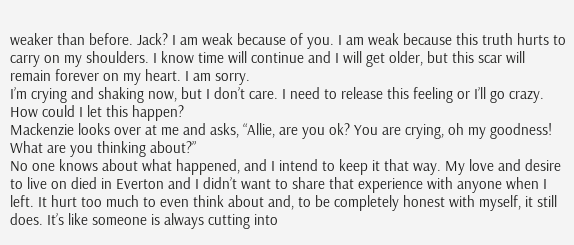weaker than before. Jack? I am weak because of you. I am weak because this truth hurts to carry on my shoulders. I know time will continue and I will get older, but this scar will remain forever on my heart. I am sorry.
I’m crying and shaking now, but I don’t care. I need to release this feeling or I’ll go crazy. How could I let this happen?
Mackenzie looks over at me and asks, “Allie, are you ok? You are crying, oh my goodness! What are you thinking about?”
No one knows about what happened, and I intend to keep it that way. My love and desire to live on died in Everton and I didn’t want to share that experience with anyone when I left. It hurt too much to even think about and, to be completely honest with myself, it still does. It’s like someone is always cutting into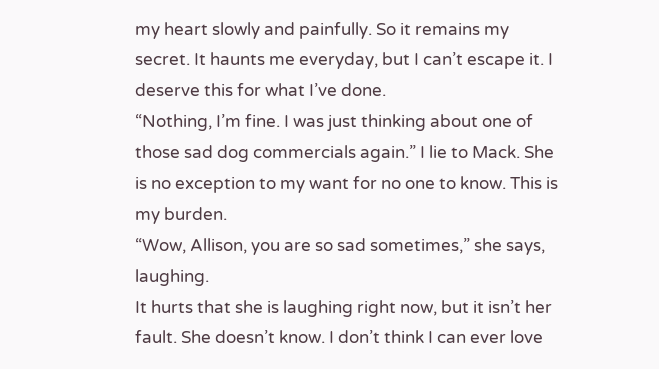my heart slowly and painfully. So it remains my secret. It haunts me everyday, but I can’t escape it. I deserve this for what I’ve done.
“Nothing, I’m fine. I was just thinking about one of those sad dog commercials again.” I lie to Mack. She is no exception to my want for no one to know. This is my burden.
“Wow, Allison, you are so sad sometimes,” she says, laughing.
It hurts that she is laughing right now, but it isn’t her fault. She doesn’t know. I don’t think I can ever love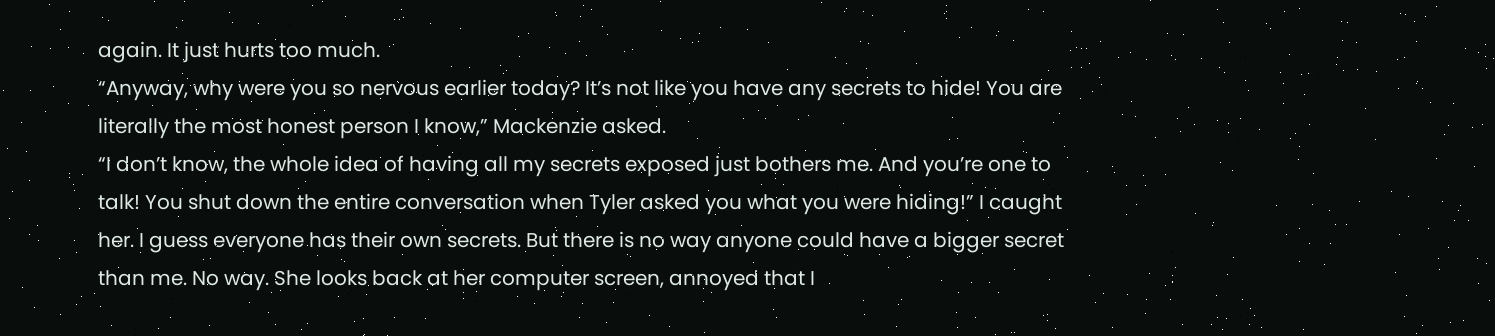again. It just hurts too much.
“Anyway, why were you so nervous earlier today? It’s not like you have any secrets to hide! You are literally the most honest person I know,” Mackenzie asked.
“I don’t know, the whole idea of having all my secrets exposed just bothers me. And you’re one to talk! You shut down the entire conversation when Tyler asked you what you were hiding!” I caught her. I guess everyone has their own secrets. But there is no way anyone could have a bigger secret than me. No way. She looks back at her computer screen, annoyed that I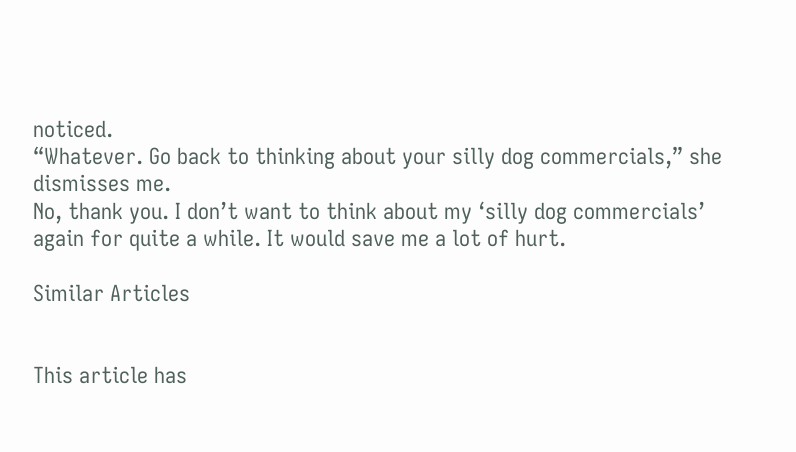noticed.
“Whatever. Go back to thinking about your silly dog commercials,” she dismisses me.
No, thank you. I don’t want to think about my ‘silly dog commercials’ again for quite a while. It would save me a lot of hurt.

Similar Articles


This article has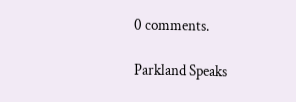0 comments.

Parkland Speaks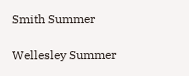Smith Summer

Wellesley Summer